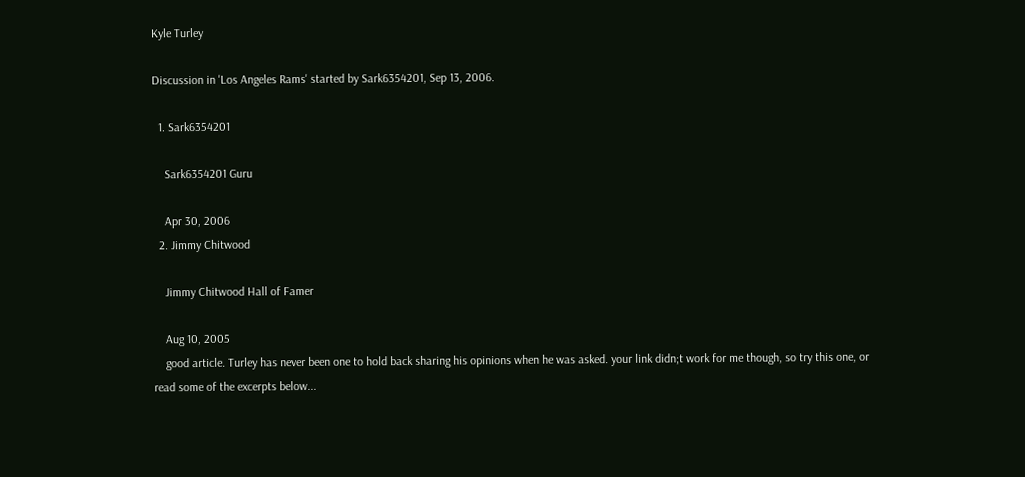Kyle Turley

Discussion in 'Los Angeles Rams' started by Sark6354201, Sep 13, 2006.

  1. Sark6354201

    Sark6354201 Guru

    Apr 30, 2006
  2. Jimmy Chitwood

    Jimmy Chitwood Hall of Famer

    Aug 10, 2005
    good article. Turley has never been one to hold back sharing his opinions when he was asked. your link didn;t work for me though, so try this one, or read some of the excerpts below...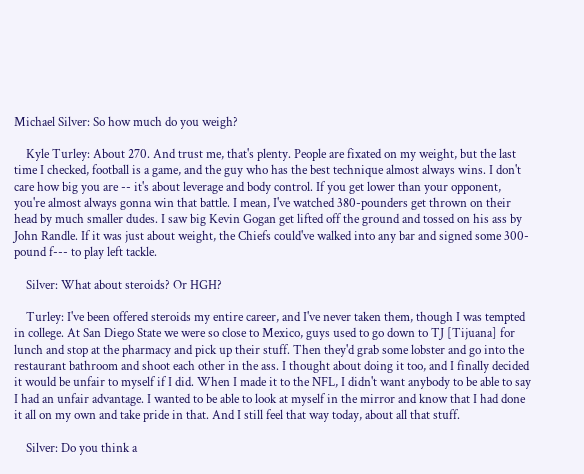Michael Silver: So how much do you weigh?

    Kyle Turley: About 270. And trust me, that's plenty. People are fixated on my weight, but the last time I checked, football is a game, and the guy who has the best technique almost always wins. I don't care how big you are -- it's about leverage and body control. If you get lower than your opponent, you're almost always gonna win that battle. I mean, I've watched 380-pounders get thrown on their head by much smaller dudes. I saw big Kevin Gogan get lifted off the ground and tossed on his ass by John Randle. If it was just about weight, the Chiefs could've walked into any bar and signed some 300-pound f--- to play left tackle.

    Silver: What about steroids? Or HGH?

    Turley: I've been offered steroids my entire career, and I've never taken them, though I was tempted in college. At San Diego State we were so close to Mexico, guys used to go down to TJ [Tijuana] for lunch and stop at the pharmacy and pick up their stuff. Then they'd grab some lobster and go into the restaurant bathroom and shoot each other in the ass. I thought about doing it too, and I finally decided it would be unfair to myself if I did. When I made it to the NFL, I didn't want anybody to be able to say I had an unfair advantage. I wanted to be able to look at myself in the mirror and know that I had done it all on my own and take pride in that. And I still feel that way today, about all that stuff.

    Silver: Do you think a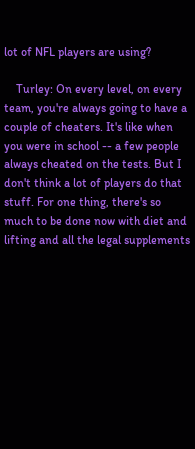lot of NFL players are using?

    Turley: On every level, on every team, you're always going to have a couple of cheaters. It's like when you were in school -- a few people always cheated on the tests. But I don't think a lot of players do that stuff. For one thing, there's so much to be done now with diet and lifting and all the legal supplements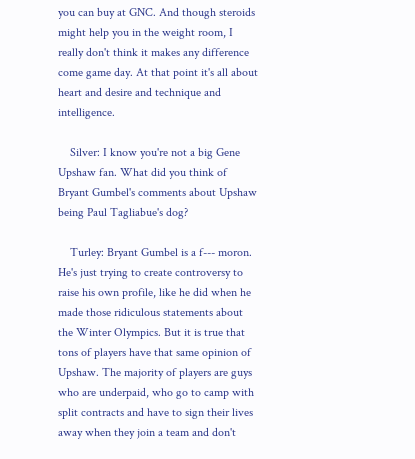you can buy at GNC. And though steroids might help you in the weight room, I really don't think it makes any difference come game day. At that point it's all about heart and desire and technique and intelligence.

    Silver: I know you're not a big Gene Upshaw fan. What did you think of Bryant Gumbel's comments about Upshaw being Paul Tagliabue's dog?

    Turley: Bryant Gumbel is a f--- moron. He's just trying to create controversy to raise his own profile, like he did when he made those ridiculous statements about the Winter Olympics. But it is true that tons of players have that same opinion of Upshaw. The majority of players are guys who are underpaid, who go to camp with split contracts and have to sign their lives away when they join a team and don't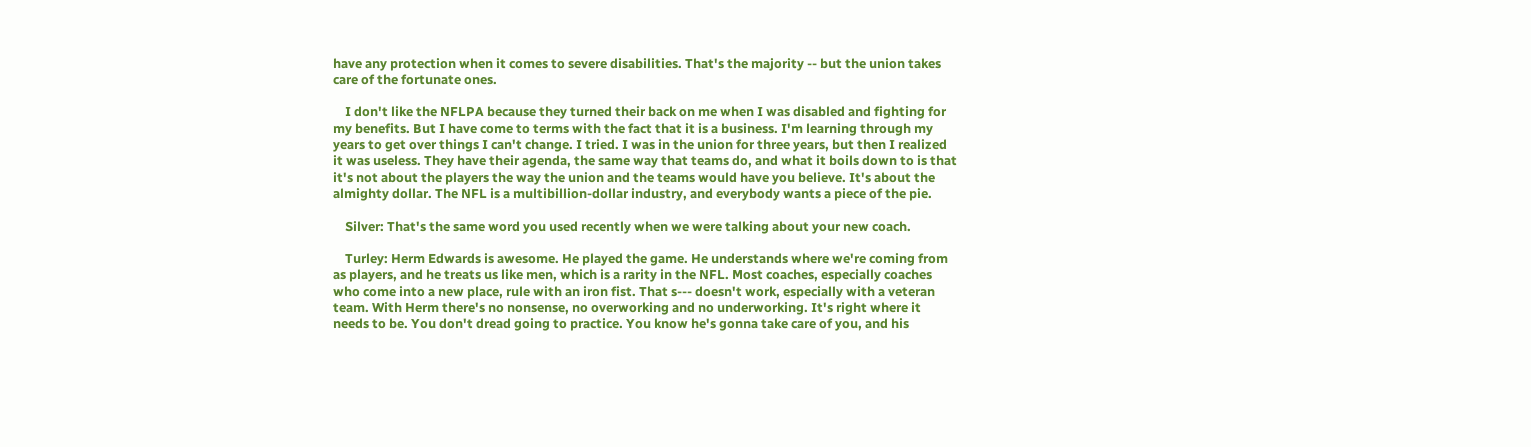have any protection when it comes to severe disabilities. That's the majority -- but the union takes care of the fortunate ones.

    I don't like the NFLPA because they turned their back on me when I was disabled and fighting for my benefits. But I have come to terms with the fact that it is a business. I'm learning through my years to get over things I can't change. I tried. I was in the union for three years, but then I realized it was useless. They have their agenda, the same way that teams do, and what it boils down to is that it's not about the players the way the union and the teams would have you believe. It's about the almighty dollar. The NFL is a multibillion-dollar industry, and everybody wants a piece of the pie.

    Silver: That's the same word you used recently when we were talking about your new coach.

    Turley: Herm Edwards is awesome. He played the game. He understands where we're coming from as players, and he treats us like men, which is a rarity in the NFL. Most coaches, especially coaches who come into a new place, rule with an iron fist. That s--- doesn't work, especially with a veteran team. With Herm there's no nonsense, no overworking and no underworking. It's right where it needs to be. You don't dread going to practice. You know he's gonna take care of you, and his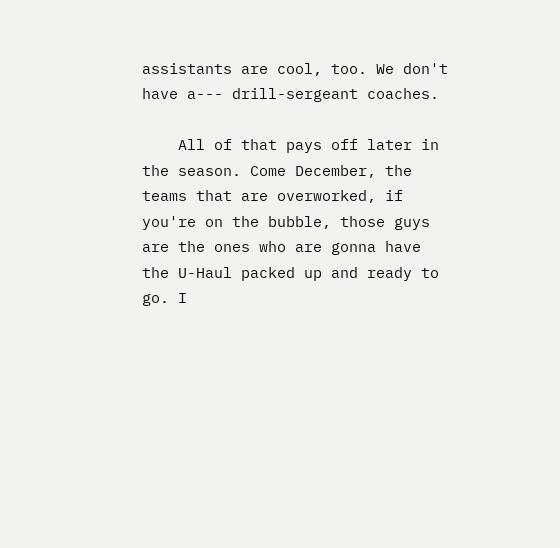assistants are cool, too. We don't have a--- drill-sergeant coaches.

    All of that pays off later in the season. Come December, the teams that are overworked, if you're on the bubble, those guys are the ones who are gonna have the U-Haul packed up and ready to go. I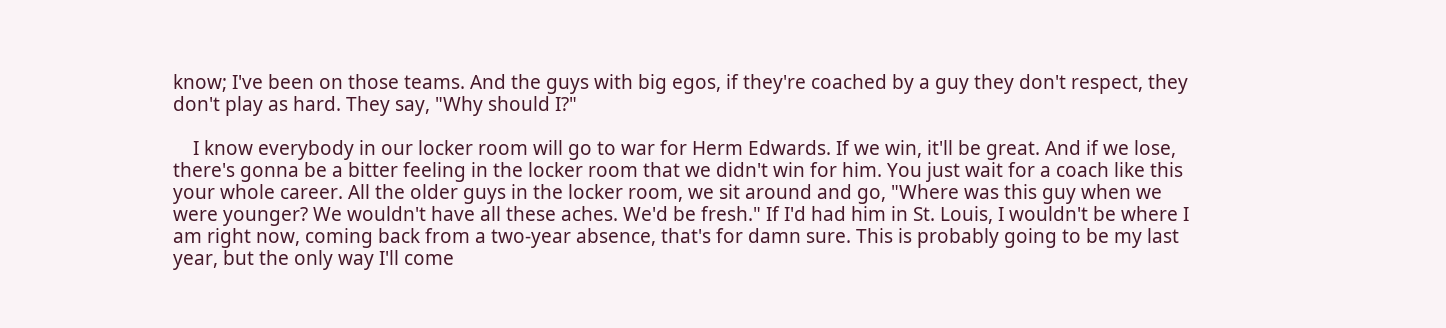know; I've been on those teams. And the guys with big egos, if they're coached by a guy they don't respect, they don't play as hard. They say, "Why should I?"

    I know everybody in our locker room will go to war for Herm Edwards. If we win, it'll be great. And if we lose, there's gonna be a bitter feeling in the locker room that we didn't win for him. You just wait for a coach like this your whole career. All the older guys in the locker room, we sit around and go, "Where was this guy when we were younger? We wouldn't have all these aches. We'd be fresh." If I'd had him in St. Louis, I wouldn't be where I am right now, coming back from a two-year absence, that's for damn sure. This is probably going to be my last year, but the only way I'll come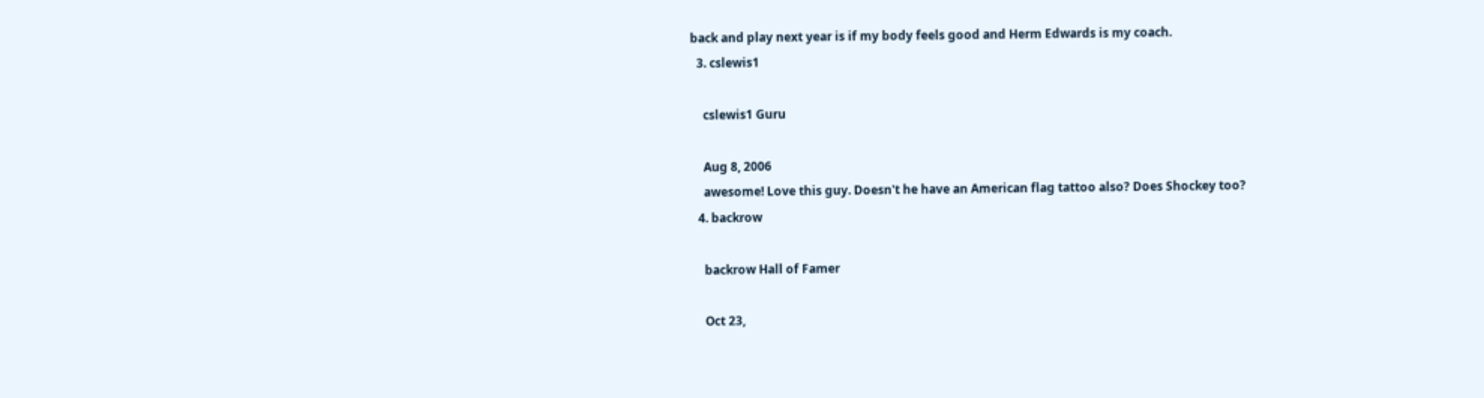back and play next year is if my body feels good and Herm Edwards is my coach.
  3. cslewis1

    cslewis1 Guru

    Aug 8, 2006
    awesome! Love this guy. Doesn't he have an American flag tattoo also? Does Shockey too?
  4. backrow

    backrow Hall of Famer

    Oct 23,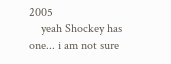2005
    yeah Shockey has one... i am not sure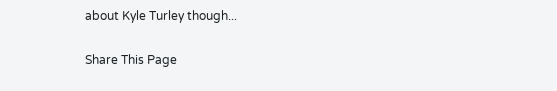about Kyle Turley though...

Share This Page